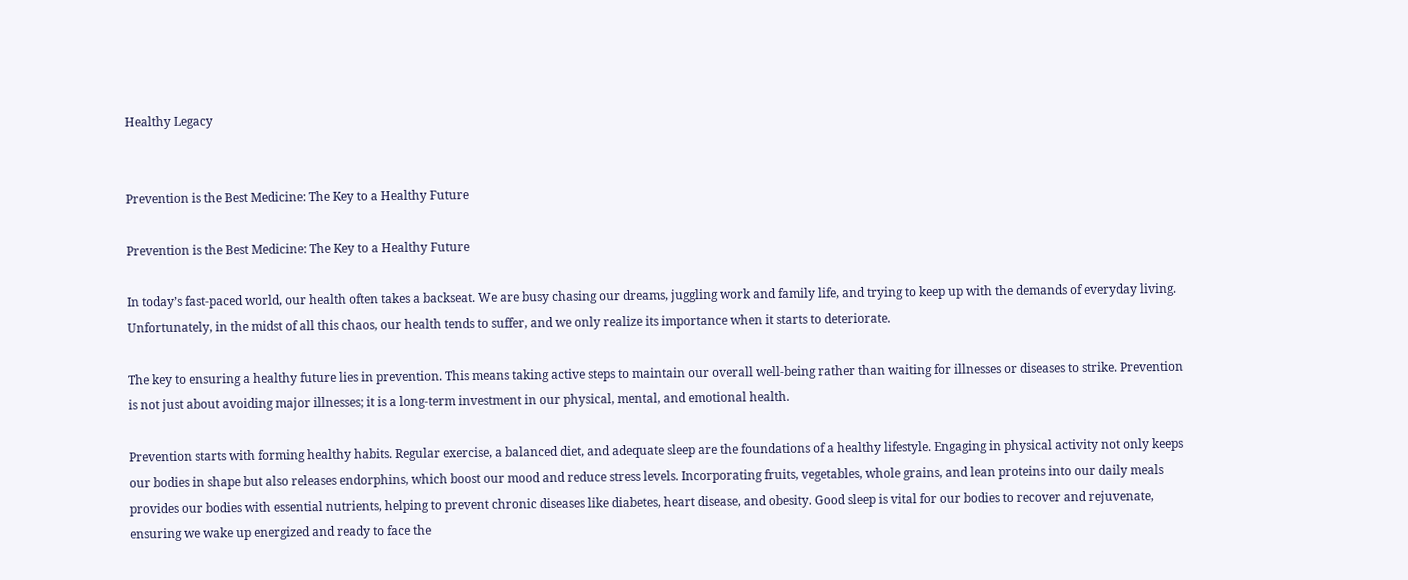Healthy Legacy


Prevention is the Best Medicine: The Key to a Healthy Future

Prevention is the Best Medicine: The Key to a Healthy Future

In today’s fast-paced world, our health often takes a backseat. We are busy chasing our dreams, juggling work and family life, and trying to keep up with the demands of everyday living. Unfortunately, in the midst of all this chaos, our health tends to suffer, and we only realize its importance when it starts to deteriorate.

The key to ensuring a healthy future lies in prevention. This means taking active steps to maintain our overall well-being rather than waiting for illnesses or diseases to strike. Prevention is not just about avoiding major illnesses; it is a long-term investment in our physical, mental, and emotional health.

Prevention starts with forming healthy habits. Regular exercise, a balanced diet, and adequate sleep are the foundations of a healthy lifestyle. Engaging in physical activity not only keeps our bodies in shape but also releases endorphins, which boost our mood and reduce stress levels. Incorporating fruits, vegetables, whole grains, and lean proteins into our daily meals provides our bodies with essential nutrients, helping to prevent chronic diseases like diabetes, heart disease, and obesity. Good sleep is vital for our bodies to recover and rejuvenate, ensuring we wake up energized and ready to face the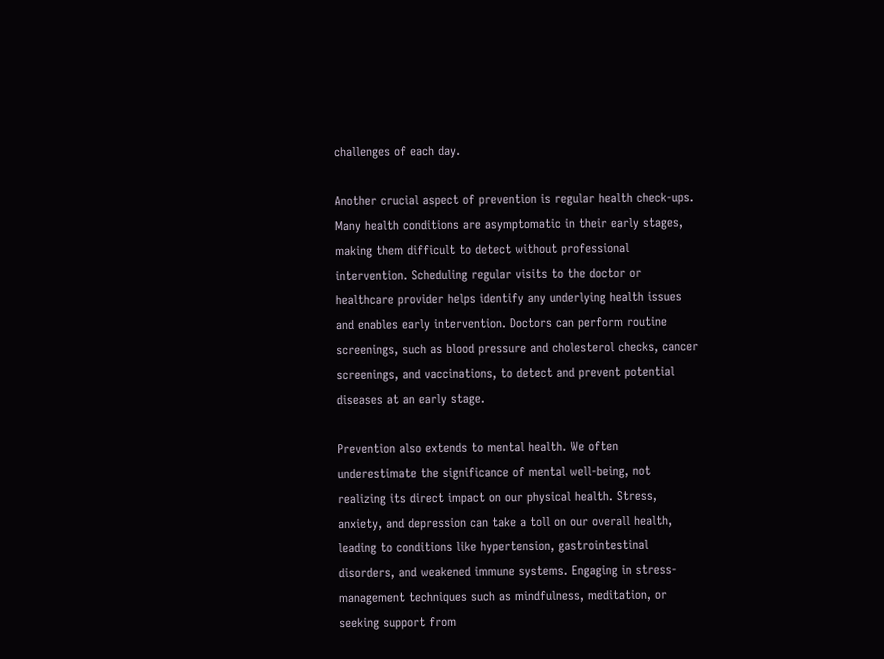challenges of each day.

Another crucial aspect of prevention is regular health check-ups. Many health conditions are asymptomatic in their early stages, making them difficult to detect without professional intervention. Scheduling regular visits to the doctor or healthcare provider helps identify any underlying health issues and enables early intervention. Doctors can perform routine screenings, such as blood pressure and cholesterol checks, cancer screenings, and vaccinations, to detect and prevent potential diseases at an early stage.

Prevention also extends to mental health. We often underestimate the significance of mental well-being, not realizing its direct impact on our physical health. Stress, anxiety, and depression can take a toll on our overall health, leading to conditions like hypertension, gastrointestinal disorders, and weakened immune systems. Engaging in stress-management techniques such as mindfulness, meditation, or seeking support from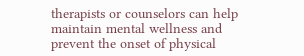therapists or counselors can help maintain mental wellness and prevent the onset of physical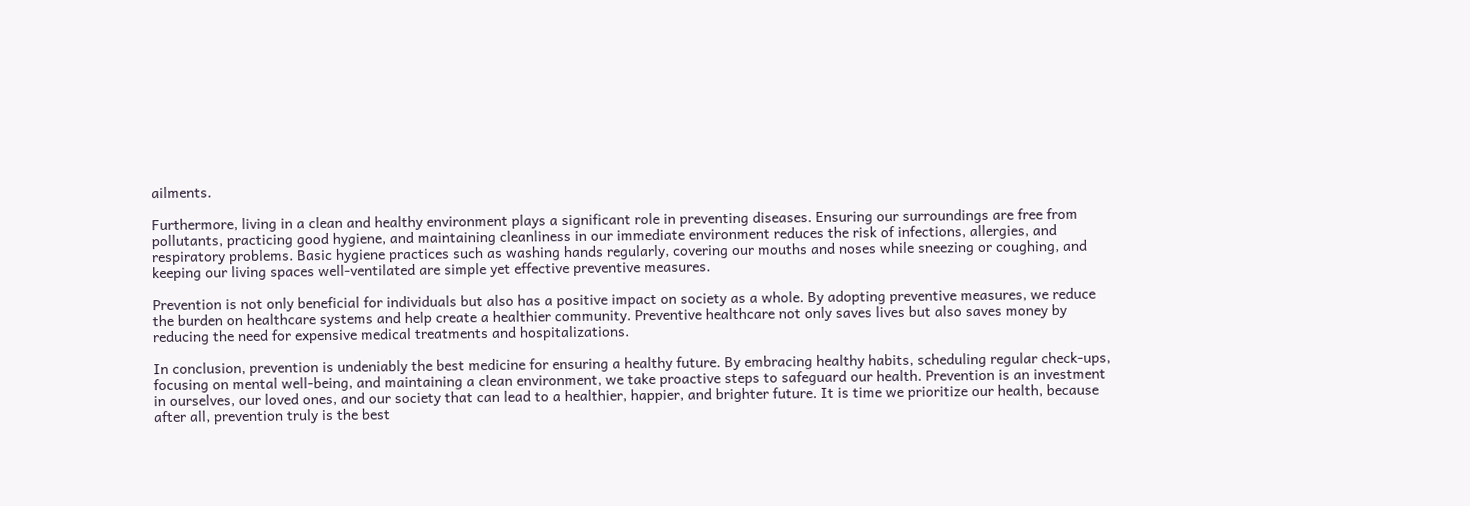ailments.

Furthermore, living in a clean and healthy environment plays a significant role in preventing diseases. Ensuring our surroundings are free from pollutants, practicing good hygiene, and maintaining cleanliness in our immediate environment reduces the risk of infections, allergies, and respiratory problems. Basic hygiene practices such as washing hands regularly, covering our mouths and noses while sneezing or coughing, and keeping our living spaces well-ventilated are simple yet effective preventive measures.

Prevention is not only beneficial for individuals but also has a positive impact on society as a whole. By adopting preventive measures, we reduce the burden on healthcare systems and help create a healthier community. Preventive healthcare not only saves lives but also saves money by reducing the need for expensive medical treatments and hospitalizations.

In conclusion, prevention is undeniably the best medicine for ensuring a healthy future. By embracing healthy habits, scheduling regular check-ups, focusing on mental well-being, and maintaining a clean environment, we take proactive steps to safeguard our health. Prevention is an investment in ourselves, our loved ones, and our society that can lead to a healthier, happier, and brighter future. It is time we prioritize our health, because after all, prevention truly is the best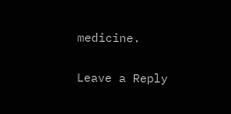medicine.

Leave a Reply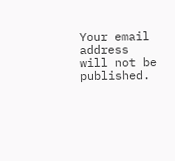Your email address will not be published.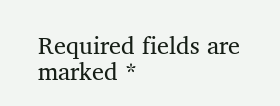Required fields are marked *